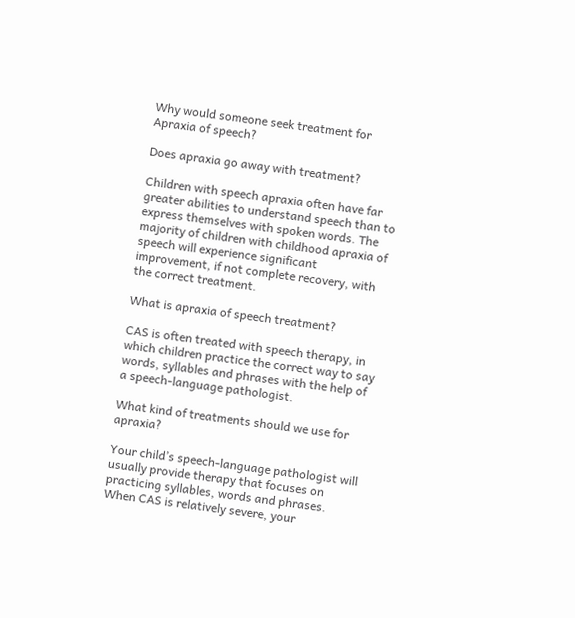Why would someone seek treatment for Apraxia of speech?

Does apraxia go away with treatment?

Children with speech apraxia often have far greater abilities to understand speech than to express themselves with spoken words. The majority of children with childhood apraxia of speech will experience significant improvement, if not complete recovery, with the correct treatment.

What is apraxia of speech treatment?

CAS is often treated with speech therapy, in which children practice the correct way to say words, syllables and phrases with the help of a speech-language pathologist.

What kind of treatments should we use for apraxia?

Your child’s speech-language pathologist will usually provide therapy that focuses on practicing syllables, words and phrases. When CAS is relatively severe, your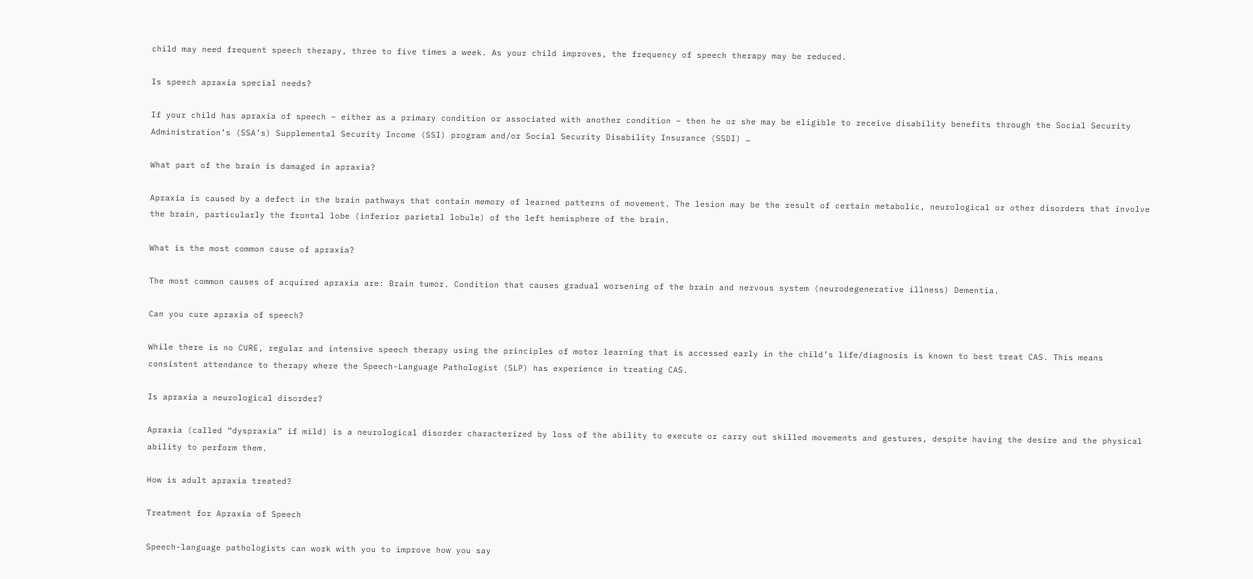child may need frequent speech therapy, three to five times a week. As your child improves, the frequency of speech therapy may be reduced.

Is speech apraxia special needs?

If your child has apraxia of speech – either as a primary condition or associated with another condition – then he or she may be eligible to receive disability benefits through the Social Security Administration’s (SSA’s) Supplemental Security Income (SSI) program and/or Social Security Disability Insurance (SSDI) …

What part of the brain is damaged in apraxia?

Apraxia is caused by a defect in the brain pathways that contain memory of learned patterns of movement. The lesion may be the result of certain metabolic, neurological or other disorders that involve the brain, particularly the frontal lobe (inferior parietal lobule) of the left hemisphere of the brain.

What is the most common cause of apraxia?

The most common causes of acquired apraxia are: Brain tumor. Condition that causes gradual worsening of the brain and nervous system (neurodegenerative illness) Dementia.

Can you cure apraxia of speech?

While there is no CURE, regular and intensive speech therapy using the principles of motor learning that is accessed early in the child’s life/diagnosis is known to best treat CAS. This means consistent attendance to therapy where the Speech-Language Pathologist (SLP) has experience in treating CAS.

Is apraxia a neurological disorder?

Apraxia (called “dyspraxia” if mild) is a neurological disorder characterized by loss of the ability to execute or carry out skilled movements and gestures, despite having the desire and the physical ability to perform them.

How is adult apraxia treated?

Treatment for Apraxia of Speech

Speech-language pathologists can work with you to improve how you say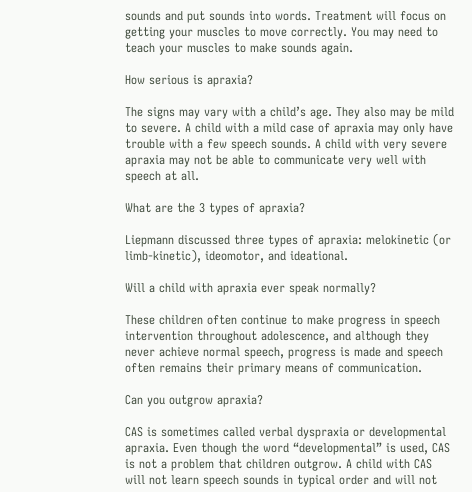sounds and put sounds into words. Treatment will focus on getting your muscles to move correctly. You may need to teach your muscles to make sounds again.

How serious is apraxia?

The signs may vary with a child’s age. They also may be mild to severe. A child with a mild case of apraxia may only have trouble with a few speech sounds. A child with very severe apraxia may not be able to communicate very well with speech at all.

What are the 3 types of apraxia?

Liepmann discussed three types of apraxia: melokinetic (or limb‐kinetic), ideomotor, and ideational.

Will a child with apraxia ever speak normally?

These children often continue to make progress in speech intervention throughout adolescence, and although they never achieve normal speech, progress is made and speech often remains their primary means of communication.

Can you outgrow apraxia?

CAS is sometimes called verbal dyspraxia or developmental apraxia. Even though the word “developmental” is used, CAS is not a problem that children outgrow. A child with CAS will not learn speech sounds in typical order and will not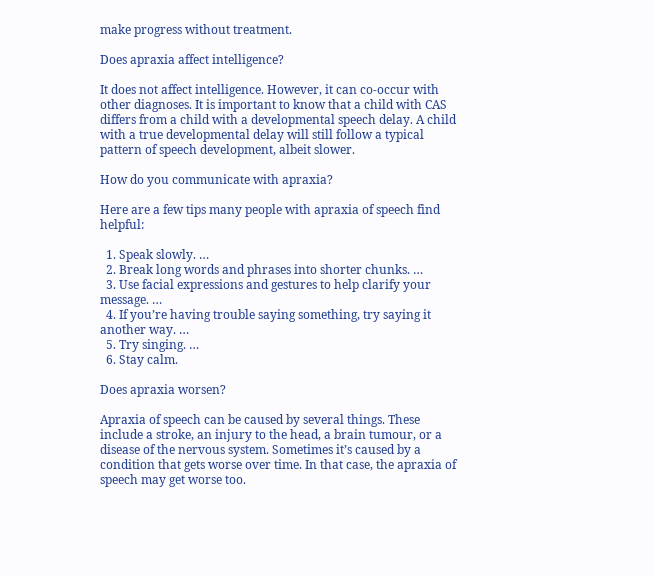make progress without treatment.

Does apraxia affect intelligence?

It does not affect intelligence. However, it can co-occur with other diagnoses. It is important to know that a child with CAS differs from a child with a developmental speech delay. A child with a true developmental delay will still follow a typical pattern of speech development, albeit slower.

How do you communicate with apraxia?

Here are a few tips many people with apraxia of speech find helpful:

  1. Speak slowly. …
  2. Break long words and phrases into shorter chunks. …
  3. Use facial expressions and gestures to help clarify your message. …
  4. If you’re having trouble saying something, try saying it another way. …
  5. Try singing. …
  6. Stay calm.

Does apraxia worsen?

Apraxia of speech can be caused by several things. These include a stroke, an injury to the head, a brain tumour, or a disease of the nervous system. Sometimes it’s caused by a condition that gets worse over time. In that case, the apraxia of speech may get worse too.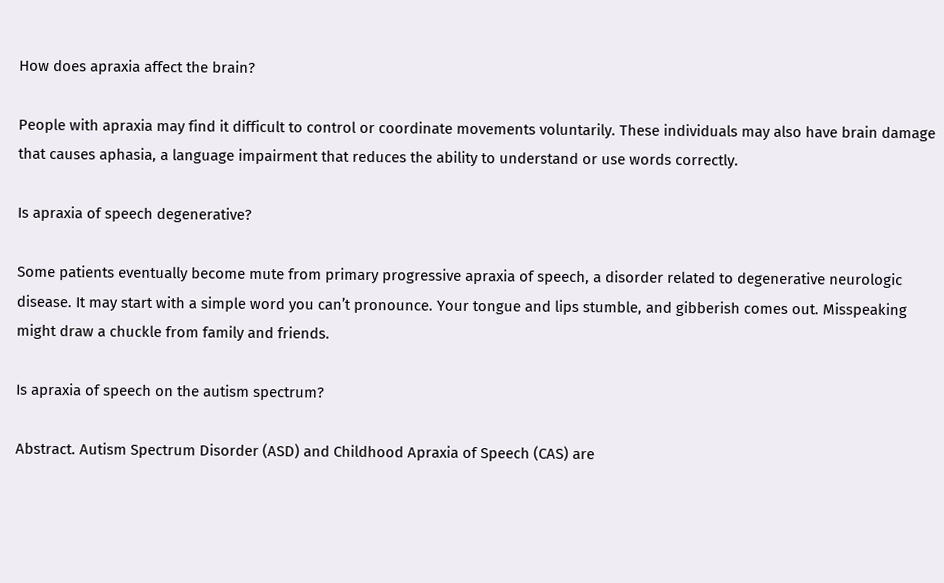How does apraxia affect the brain?

People with apraxia may find it difficult to control or coordinate movements voluntarily. These individuals may also have brain damage that causes aphasia, a language impairment that reduces the ability to understand or use words correctly.

Is apraxia of speech degenerative?

Some patients eventually become mute from primary progressive apraxia of speech, a disorder related to degenerative neurologic disease. It may start with a simple word you can’t pronounce. Your tongue and lips stumble, and gibberish comes out. Misspeaking might draw a chuckle from family and friends.

Is apraxia of speech on the autism spectrum?

Abstract. Autism Spectrum Disorder (ASD) and Childhood Apraxia of Speech (CAS) are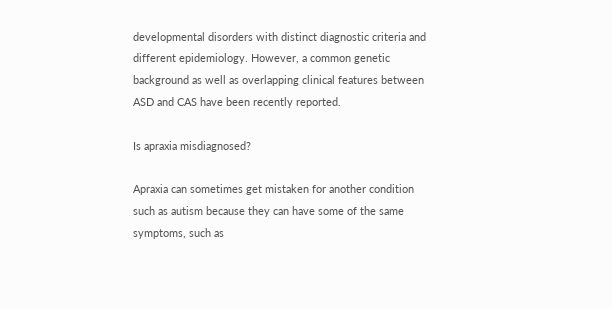developmental disorders with distinct diagnostic criteria and different epidemiology. However, a common genetic background as well as overlapping clinical features between ASD and CAS have been recently reported.

Is apraxia misdiagnosed?

Apraxia can sometimes get mistaken for another condition such as autism because they can have some of the same symptoms, such as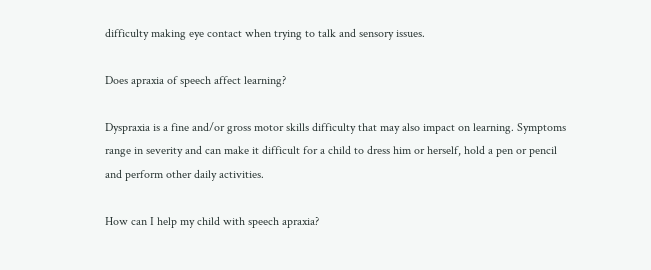difficulty making eye contact when trying to talk and sensory issues.

Does apraxia of speech affect learning?

Dyspraxia is a fine and/or gross motor skills difficulty that may also impact on learning. Symptoms range in severity and can make it difficult for a child to dress him or herself, hold a pen or pencil and perform other daily activities.

How can I help my child with speech apraxia?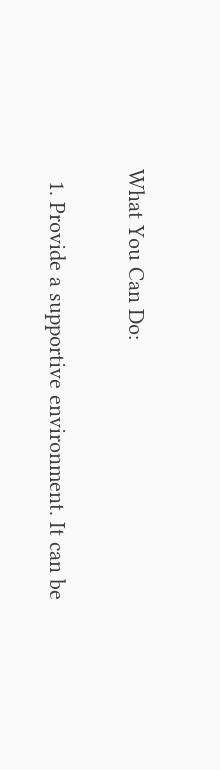What You Can Do:

  1. Provide a supportive environment. It can be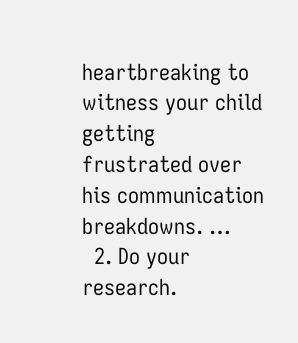heartbreaking to witness your child getting frustrated over his communication breakdowns. …
  2. Do your research.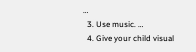…
  3. Use music. …
  4. Give your child visual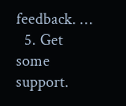feedback. …
  5. Get some support.